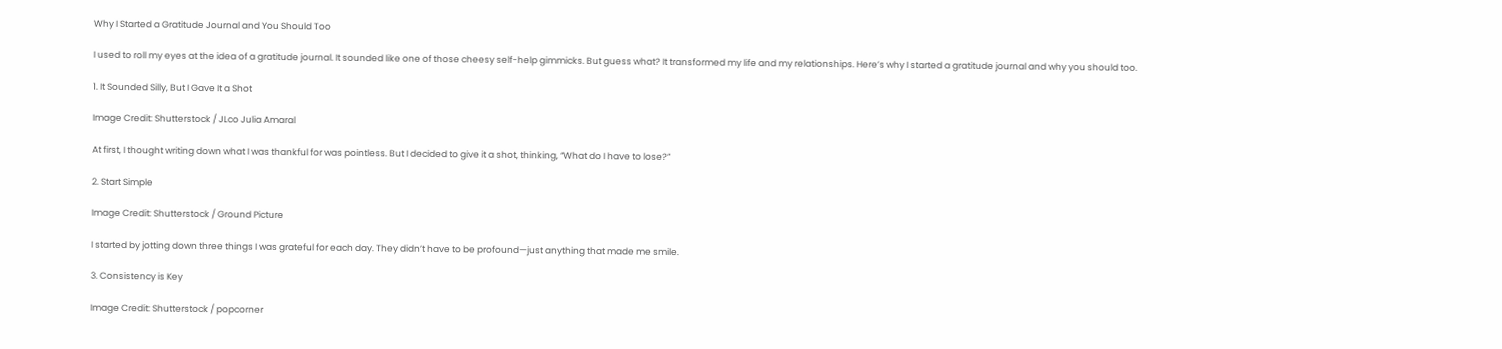Why I Started a Gratitude Journal and You Should Too

I used to roll my eyes at the idea of a gratitude journal. It sounded like one of those cheesy self-help gimmicks. But guess what? It transformed my life and my relationships. Here’s why I started a gratitude journal and why you should too.

1. It Sounded Silly, But I Gave It a Shot

Image Credit: Shutterstock / JLco Julia Amaral

At first, I thought writing down what I was thankful for was pointless. But I decided to give it a shot, thinking, “What do I have to lose?”

2. Start Simple

Image Credit: Shutterstock / Ground Picture

I started by jotting down three things I was grateful for each day. They didn’t have to be profound—just anything that made me smile.

3. Consistency is Key

Image Credit: Shutterstock / popcorner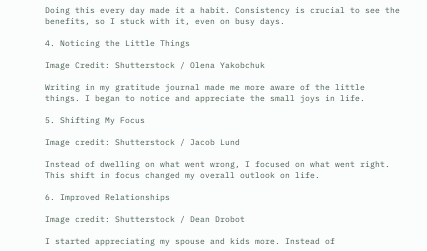Doing this every day made it a habit. Consistency is crucial to see the benefits, so I stuck with it, even on busy days.

4. Noticing the Little Things

Image Credit: Shutterstock / Olena Yakobchuk

Writing in my gratitude journal made me more aware of the little things. I began to notice and appreciate the small joys in life.

5. Shifting My Focus

Image credit: Shutterstock / Jacob Lund

Instead of dwelling on what went wrong, I focused on what went right. This shift in focus changed my overall outlook on life.

6. Improved Relationships

Image credit: Shutterstock / Dean Drobot

I started appreciating my spouse and kids more. Instead of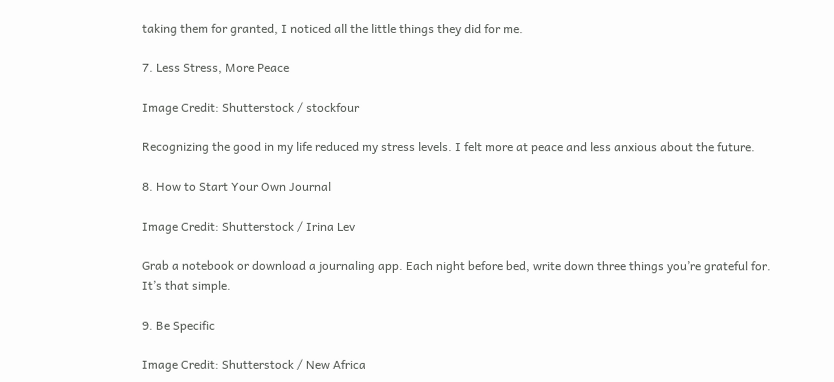taking them for granted, I noticed all the little things they did for me.

7. Less Stress, More Peace

Image Credit: Shutterstock / stockfour

Recognizing the good in my life reduced my stress levels. I felt more at peace and less anxious about the future.

8. How to Start Your Own Journal

Image Credit: Shutterstock / Irina Lev

Grab a notebook or download a journaling app. Each night before bed, write down three things you’re grateful for. It’s that simple.

9. Be Specific

Image Credit: Shutterstock / New Africa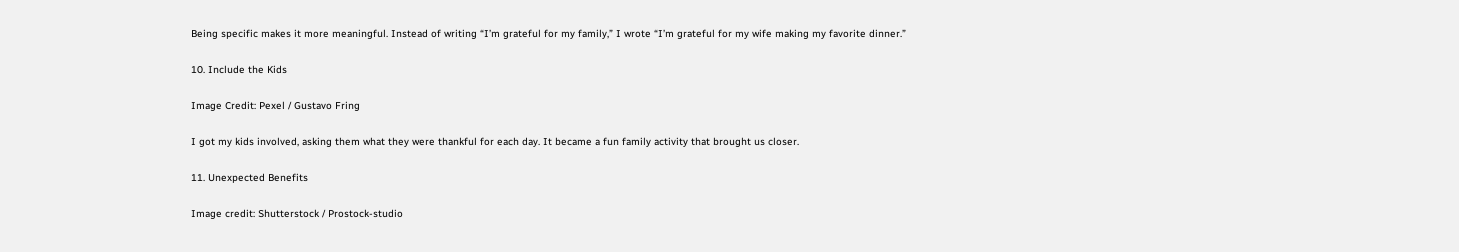Being specific makes it more meaningful. Instead of writing “I’m grateful for my family,” I wrote “I’m grateful for my wife making my favorite dinner.”

10. Include the Kids

Image Credit: Pexel / Gustavo Fring

I got my kids involved, asking them what they were thankful for each day. It became a fun family activity that brought us closer.

11. Unexpected Benefits

Image credit: Shutterstock / Prostock-studio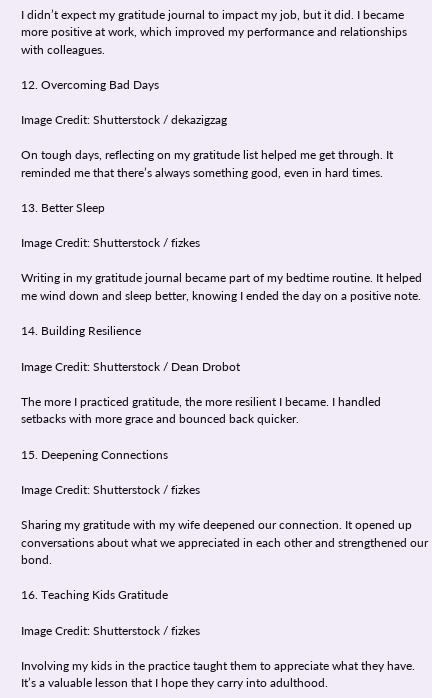I didn’t expect my gratitude journal to impact my job, but it did. I became more positive at work, which improved my performance and relationships with colleagues.

12. Overcoming Bad Days

Image Credit: Shutterstock / dekazigzag

On tough days, reflecting on my gratitude list helped me get through. It reminded me that there’s always something good, even in hard times.

13. Better Sleep

Image Credit: Shutterstock / fizkes

Writing in my gratitude journal became part of my bedtime routine. It helped me wind down and sleep better, knowing I ended the day on a positive note.

14. Building Resilience

Image Credit: Shutterstock / Dean Drobot

The more I practiced gratitude, the more resilient I became. I handled setbacks with more grace and bounced back quicker.

15. Deepening Connections

Image Credit: Shutterstock / fizkes

Sharing my gratitude with my wife deepened our connection. It opened up conversations about what we appreciated in each other and strengthened our bond.

16. Teaching Kids Gratitude

Image Credit: Shutterstock / fizkes

Involving my kids in the practice taught them to appreciate what they have. It’s a valuable lesson that I hope they carry into adulthood.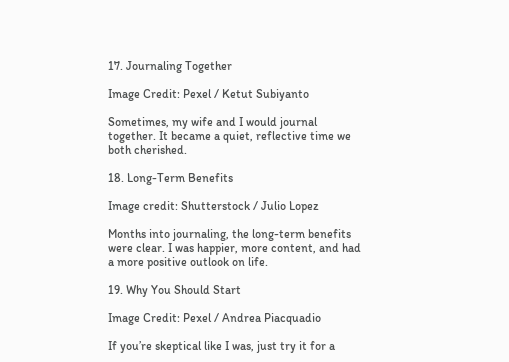17. Journaling Together

Image Credit: Pexel / Ketut Subiyanto

Sometimes, my wife and I would journal together. It became a quiet, reflective time we both cherished.

18. Long-Term Benefits

Image credit: Shutterstock / Julio Lopez

Months into journaling, the long-term benefits were clear. I was happier, more content, and had a more positive outlook on life.

19. Why You Should Start

Image Credit: Pexel / Andrea Piacquadio

If you’re skeptical like I was, just try it for a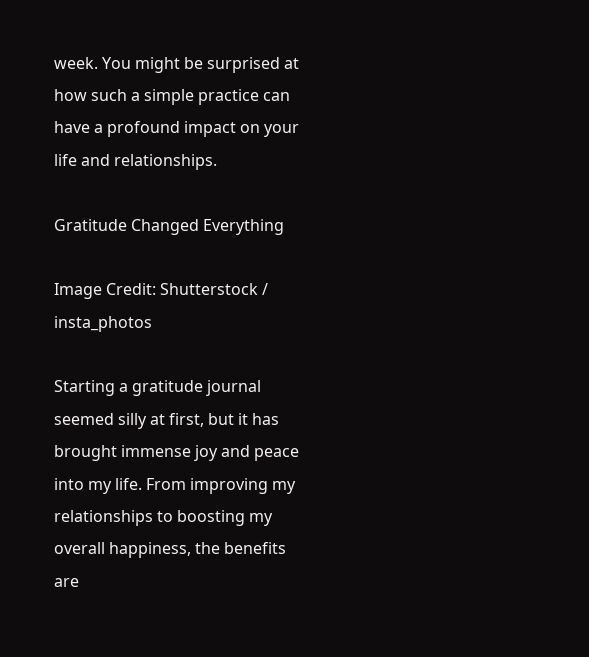week. You might be surprised at how such a simple practice can have a profound impact on your life and relationships.

Gratitude Changed Everything

Image Credit: Shutterstock / insta_photos

Starting a gratitude journal seemed silly at first, but it has brought immense joy and peace into my life. From improving my relationships to boosting my overall happiness, the benefits are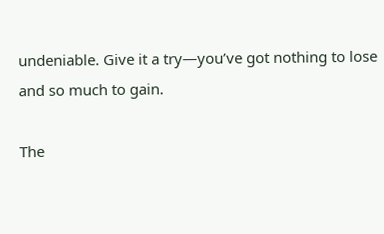undeniable. Give it a try—you’ve got nothing to lose and so much to gain.

The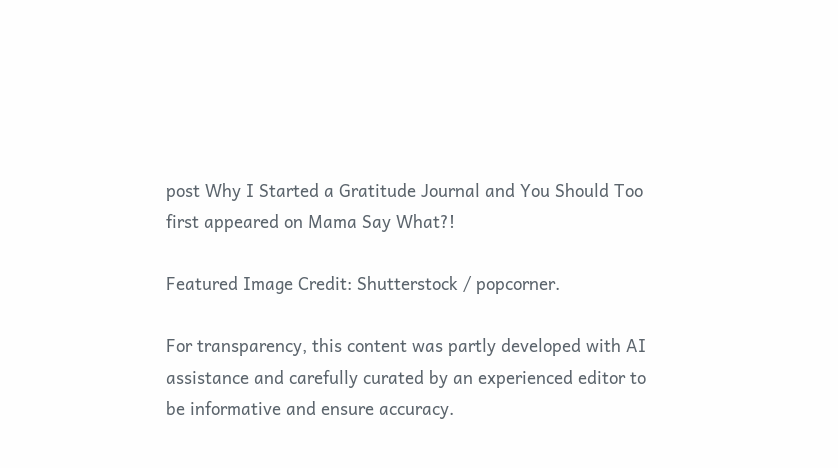post Why I Started a Gratitude Journal and You Should Too first appeared on Mama Say What?!

Featured Image Credit: Shutterstock / popcorner.

For transparency, this content was partly developed with AI assistance and carefully curated by an experienced editor to be informative and ensure accuracy.